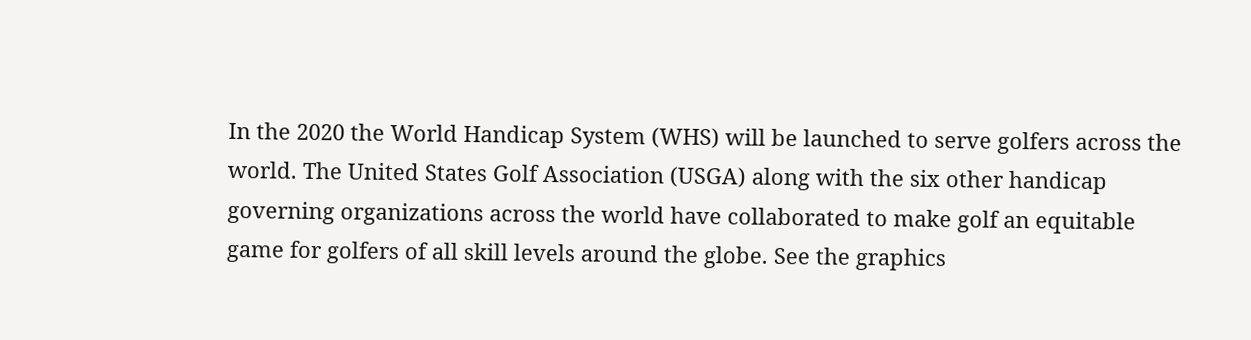In the 2020 the World Handicap System (WHS) will be launched to serve golfers across the world. The United States Golf Association (USGA) along with the six other handicap governing organizations across the world have collaborated to make golf an equitable game for golfers of all skill levels around the globe. See the graphics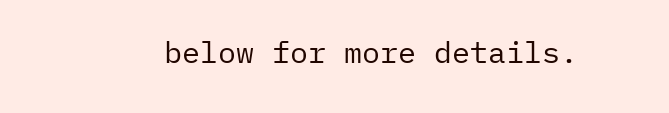below for more details.